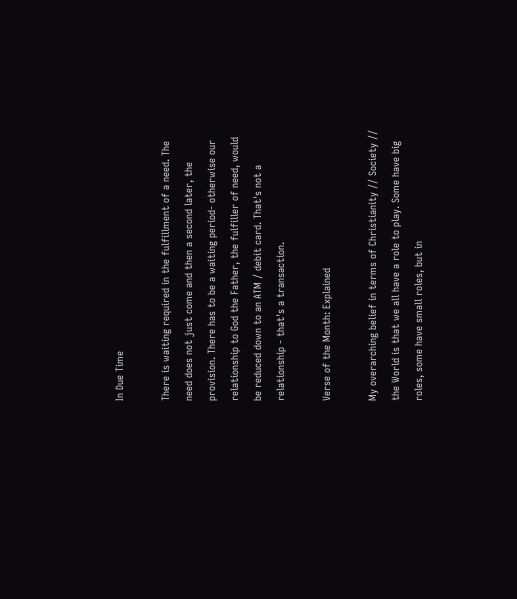In Due Time

There is waiting required in the fulfillment of a need. The need does not just come and then a second later, the provision. There has to be a waiting period- otherwise our relationship to God the Father, the fulfiller of need, would be reduced down to an ATM / debit card. That's not a relationship - that's a transaction.

Verse of the Month: Explained

My overarching belief in terms of Christianity // Society // the World is that we all have a role to play. Some have big roles, some have small roles, but in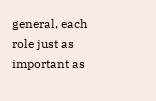general, each role just as important as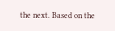the next. Based on the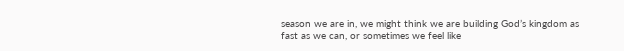season we are in, we might think we are building God’s kingdom as fast as we can, or sometimes we feel like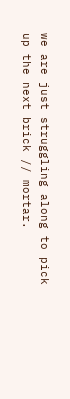we are just struggling along to pick up the next brick // mortar.